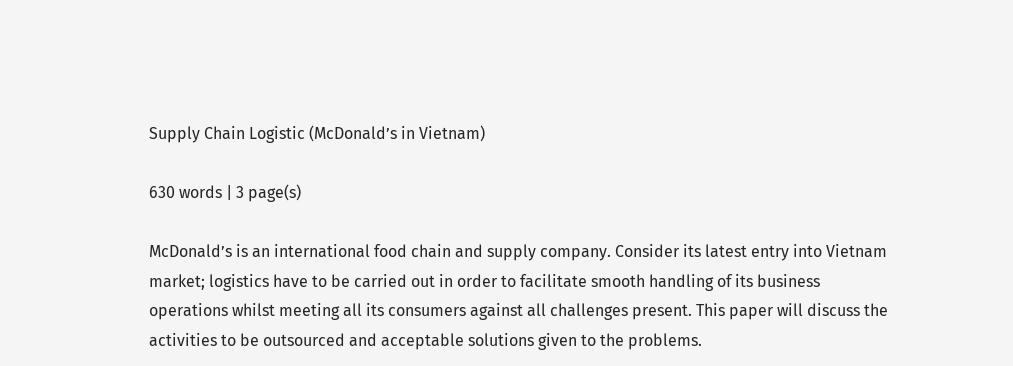Supply Chain Logistic (McDonald’s in Vietnam)

630 words | 3 page(s)

McDonald’s is an international food chain and supply company. Consider its latest entry into Vietnam market; logistics have to be carried out in order to facilitate smooth handling of its business operations whilst meeting all its consumers against all challenges present. This paper will discuss the activities to be outsourced and acceptable solutions given to the problems.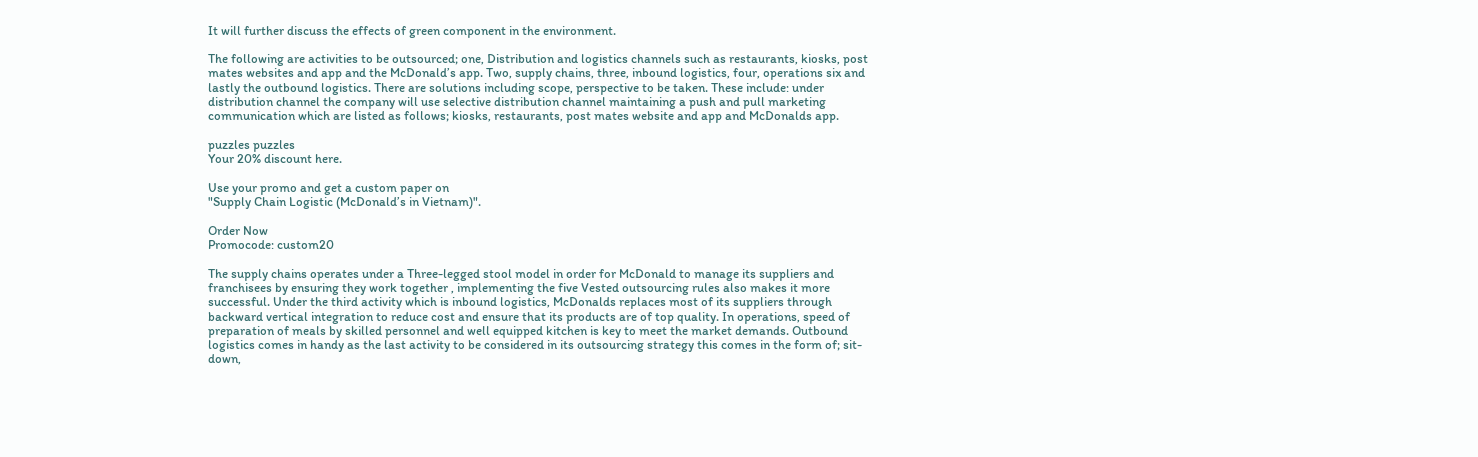It will further discuss the effects of green component in the environment.

The following are activities to be outsourced; one, Distribution and logistics channels such as restaurants, kiosks, post mates websites and app and the McDonald’s app. Two, supply chains, three, inbound logistics, four, operations six and lastly the outbound logistics. There are solutions including scope, perspective to be taken. These include: under distribution channel the company will use selective distribution channel maintaining a push and pull marketing communication which are listed as follows; kiosks, restaurants, post mates website and app and McDonalds app.

puzzles puzzles
Your 20% discount here.

Use your promo and get a custom paper on
"Supply Chain Logistic (McDonald’s in Vietnam)".

Order Now
Promocode: custom20

The supply chains operates under a Three-legged stool model in order for McDonald to manage its suppliers and franchisees by ensuring they work together , implementing the five Vested outsourcing rules also makes it more successful. Under the third activity which is inbound logistics, McDonalds replaces most of its suppliers through backward vertical integration to reduce cost and ensure that its products are of top quality. In operations, speed of preparation of meals by skilled personnel and well equipped kitchen is key to meet the market demands. Outbound logistics comes in handy as the last activity to be considered in its outsourcing strategy this comes in the form of; sit-down,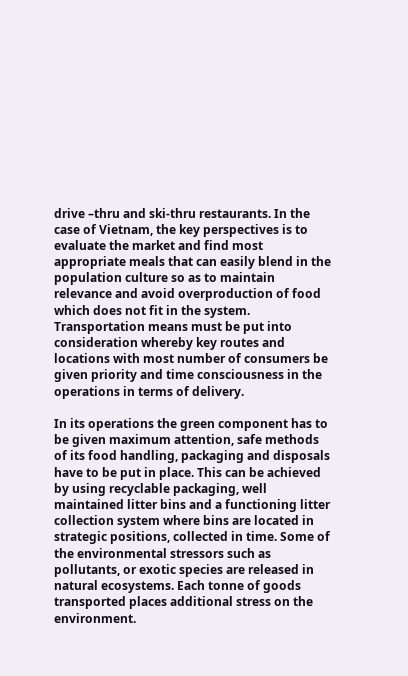drive –thru and ski-thru restaurants. In the case of Vietnam, the key perspectives is to evaluate the market and find most appropriate meals that can easily blend in the population culture so as to maintain relevance and avoid overproduction of food which does not fit in the system. Transportation means must be put into consideration whereby key routes and locations with most number of consumers be given priority and time consciousness in the operations in terms of delivery.

In its operations the green component has to be given maximum attention, safe methods of its food handling, packaging and disposals have to be put in place. This can be achieved by using recyclable packaging, well maintained litter bins and a functioning litter collection system where bins are located in strategic positions, collected in time. Some of the environmental stressors such as pollutants, or exotic species are released in natural ecosystems. Each tonne of goods transported places additional stress on the environment.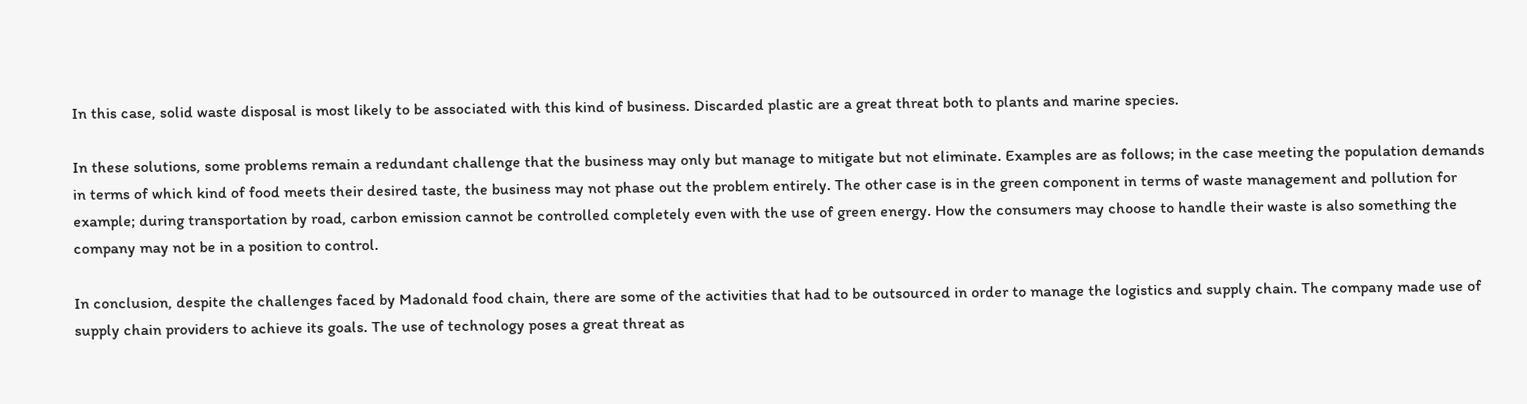In this case, solid waste disposal is most likely to be associated with this kind of business. Discarded plastic are a great threat both to plants and marine species.

In these solutions, some problems remain a redundant challenge that the business may only but manage to mitigate but not eliminate. Examples are as follows; in the case meeting the population demands in terms of which kind of food meets their desired taste, the business may not phase out the problem entirely. The other case is in the green component in terms of waste management and pollution for example; during transportation by road, carbon emission cannot be controlled completely even with the use of green energy. How the consumers may choose to handle their waste is also something the company may not be in a position to control.

In conclusion, despite the challenges faced by Madonald food chain, there are some of the activities that had to be outsourced in order to manage the logistics and supply chain. The company made use of supply chain providers to achieve its goals. The use of technology poses a great threat as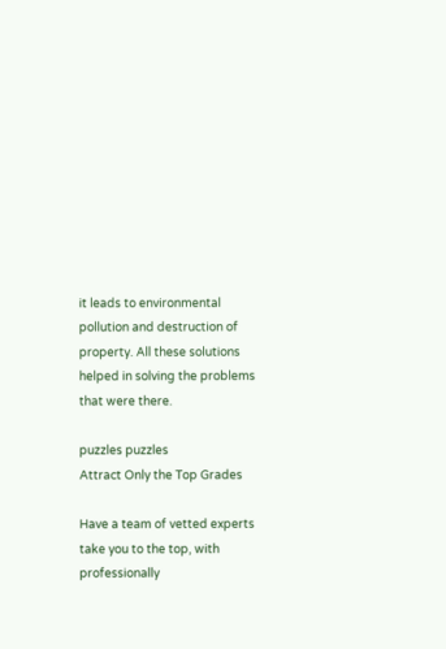it leads to environmental pollution and destruction of property. All these solutions helped in solving the problems that were there.

puzzles puzzles
Attract Only the Top Grades

Have a team of vetted experts take you to the top, with professionally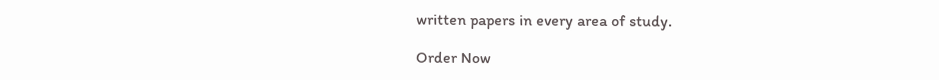written papers in every area of study.

Order Now